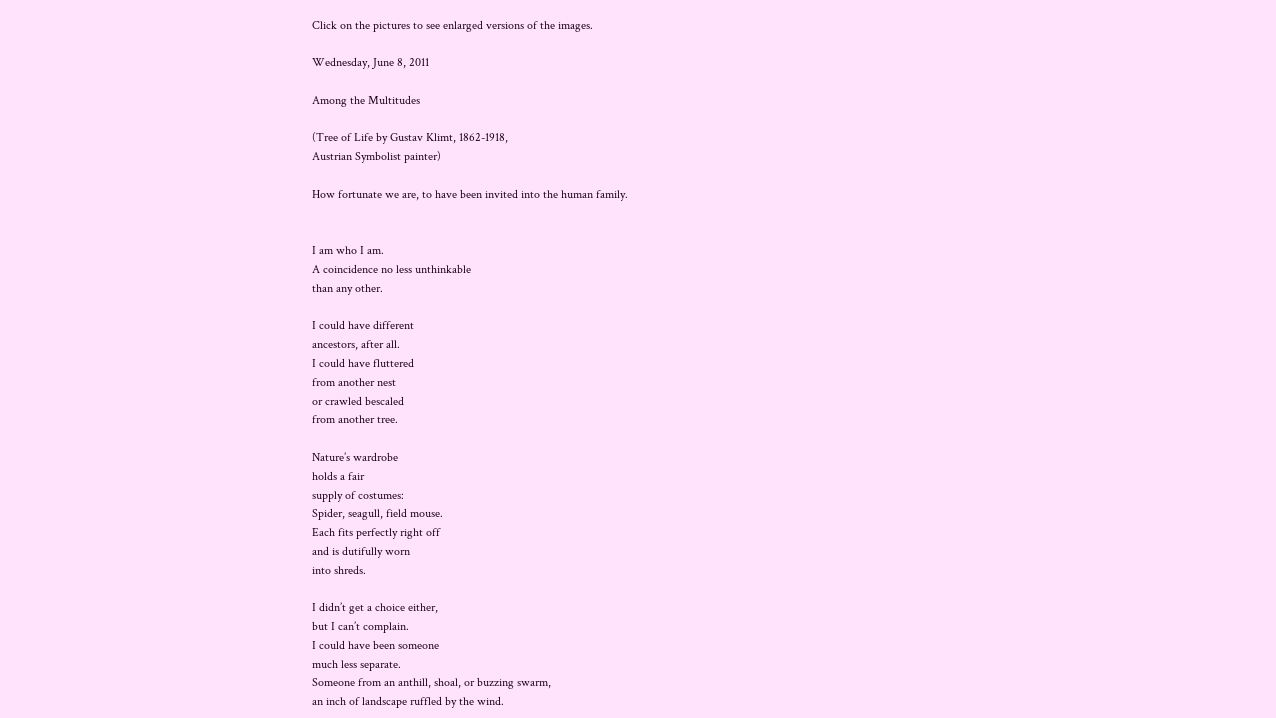Click on the pictures to see enlarged versions of the images.

Wednesday, June 8, 2011

Among the Multitudes

(Tree of Life by Gustav Klimt, 1862-1918,
Austrian Symbolist painter)

How fortunate we are, to have been invited into the human family.


I am who I am.
A coincidence no less unthinkable
than any other.

I could have different
ancestors, after all.
I could have fluttered
from another nest
or crawled bescaled
from another tree.

Nature’s wardrobe
holds a fair
supply of costumes:
Spider, seagull, field mouse.
Each fits perfectly right off
and is dutifully worn
into shreds.

I didn’t get a choice either,
but I can’t complain.
I could have been someone
much less separate.
Someone from an anthill, shoal, or buzzing swarm,
an inch of landscape ruffled by the wind.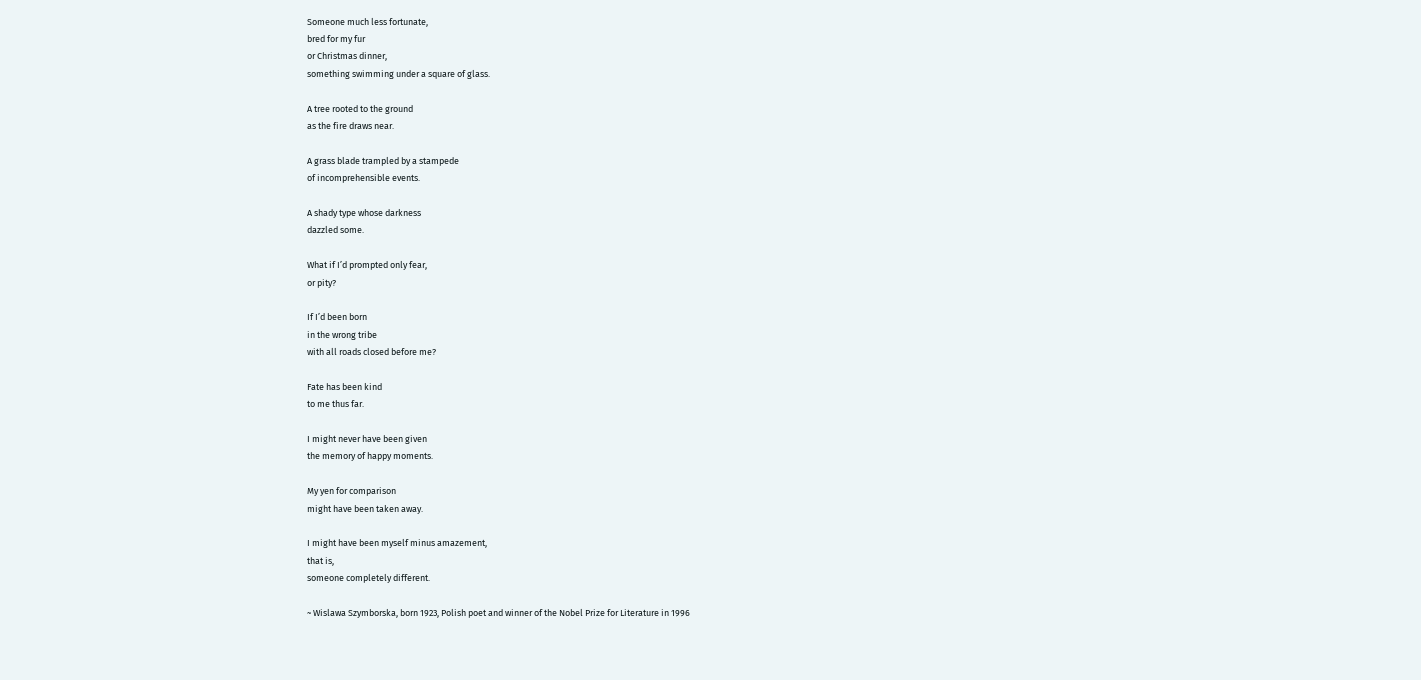Someone much less fortunate,
bred for my fur
or Christmas dinner,
something swimming under a square of glass.

A tree rooted to the ground
as the fire draws near.

A grass blade trampled by a stampede
of incomprehensible events.

A shady type whose darkness
dazzled some.

What if I’d prompted only fear,
or pity?

If I’d been born
in the wrong tribe
with all roads closed before me?

Fate has been kind
to me thus far.

I might never have been given
the memory of happy moments.

My yen for comparison
might have been taken away.

I might have been myself minus amazement,
that is,
someone completely different.

~ Wislawa Szymborska, born 1923, Polish poet and winner of the Nobel Prize for Literature in 1996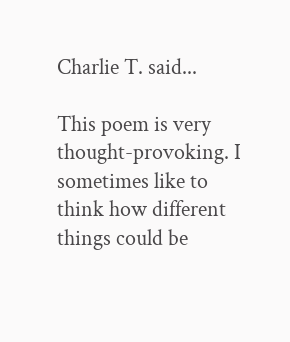Charlie T. said...

This poem is very thought-provoking. I sometimes like to think how different things could be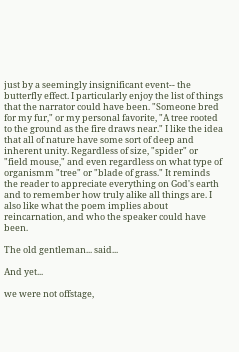just by a seemingly insignificant event-- the butterfly effect. I particularly enjoy the list of things that the narrator could have been. "Someone bred for my fur," or my personal favorite, "A tree rooted to the ground as the fire draws near." I like the idea that all of nature have some sort of deep and inherent unity. Regardless of size, "spider" or "field mouse," and even regardless on what type of organismm "tree" or "blade of grass." It reminds the reader to appreciate everything on God's earth and to remember how truly alike all things are. I also like what the poem implies about reincarnation, and who the speaker could have been.

The old gentleman... said...

And yet...

we were not offstage,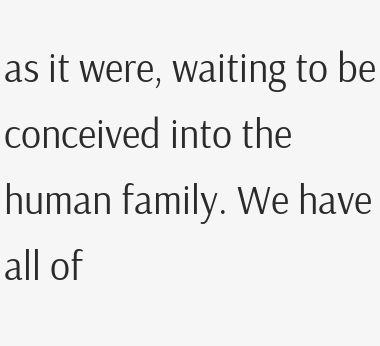as it were, waiting to be conceived into the human family. We have all of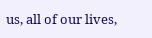us, all of our lives,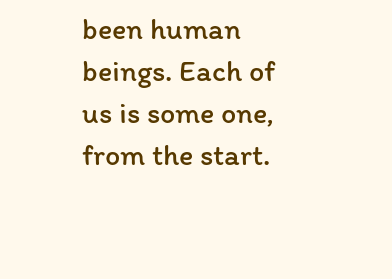been human beings. Each of us is some one, from the start.